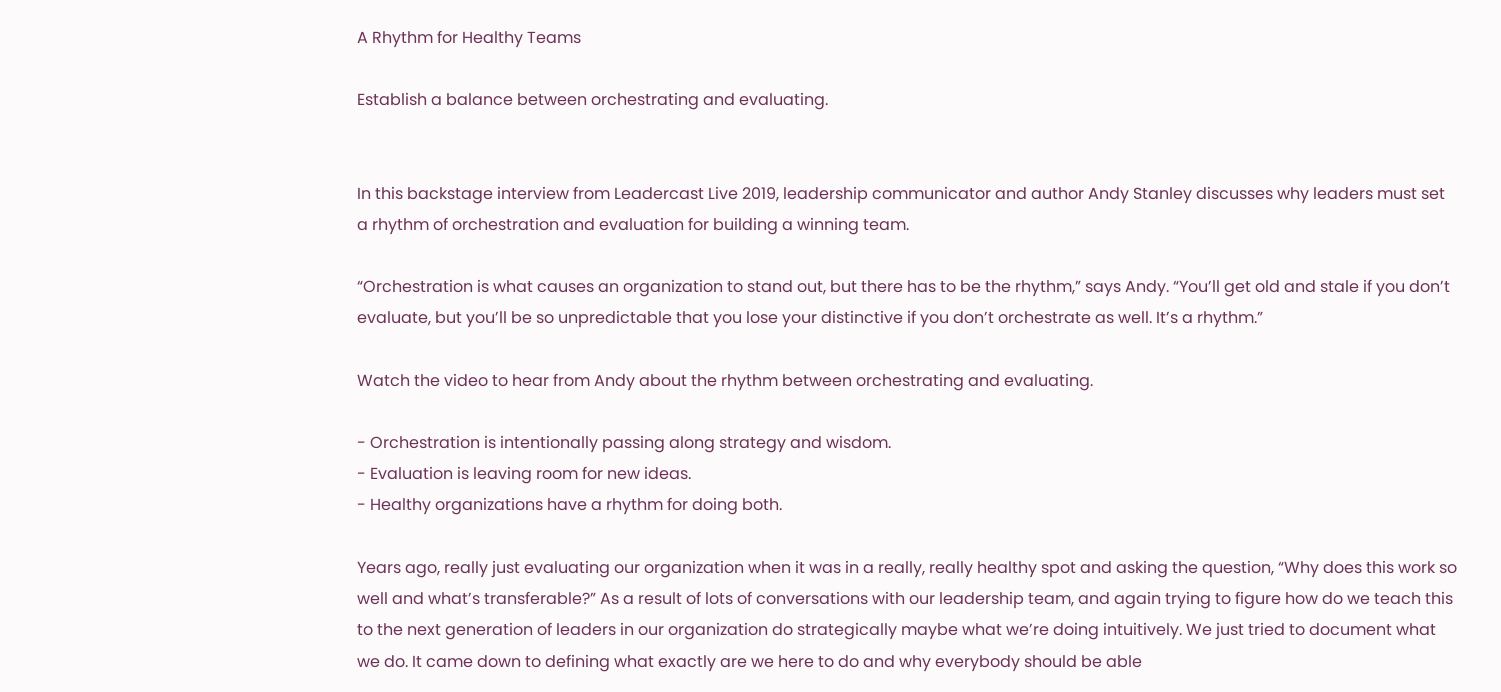A Rhythm for Healthy Teams

Establish a balance between orchestrating and evaluating.


In this backstage interview from Leadercast Live 2019, leadership communicator and author Andy Stanley discusses why leaders must set a rhythm of orchestration and evaluation for building a winning team.

“Orchestration is what causes an organization to stand out, but there has to be the rhythm,” says Andy. “You’ll get old and stale if you don’t evaluate, but you’ll be so unpredictable that you lose your distinctive if you don’t orchestrate as well. It’s a rhythm.”

Watch the video to hear from Andy about the rhythm between orchestrating and evaluating.

- Orchestration is intentionally passing along strategy and wisdom.
- Evaluation is leaving room for new ideas.
- Healthy organizations have a rhythm for doing both.

Years ago, really just evaluating our organization when it was in a really, really healthy spot and asking the question, “Why does this work so well and what’s transferable?” As a result of lots of conversations with our leadership team, and again trying to figure how do we teach this to the next generation of leaders in our organization do strategically maybe what we’re doing intuitively. We just tried to document what we do. It came down to defining what exactly are we here to do and why everybody should be able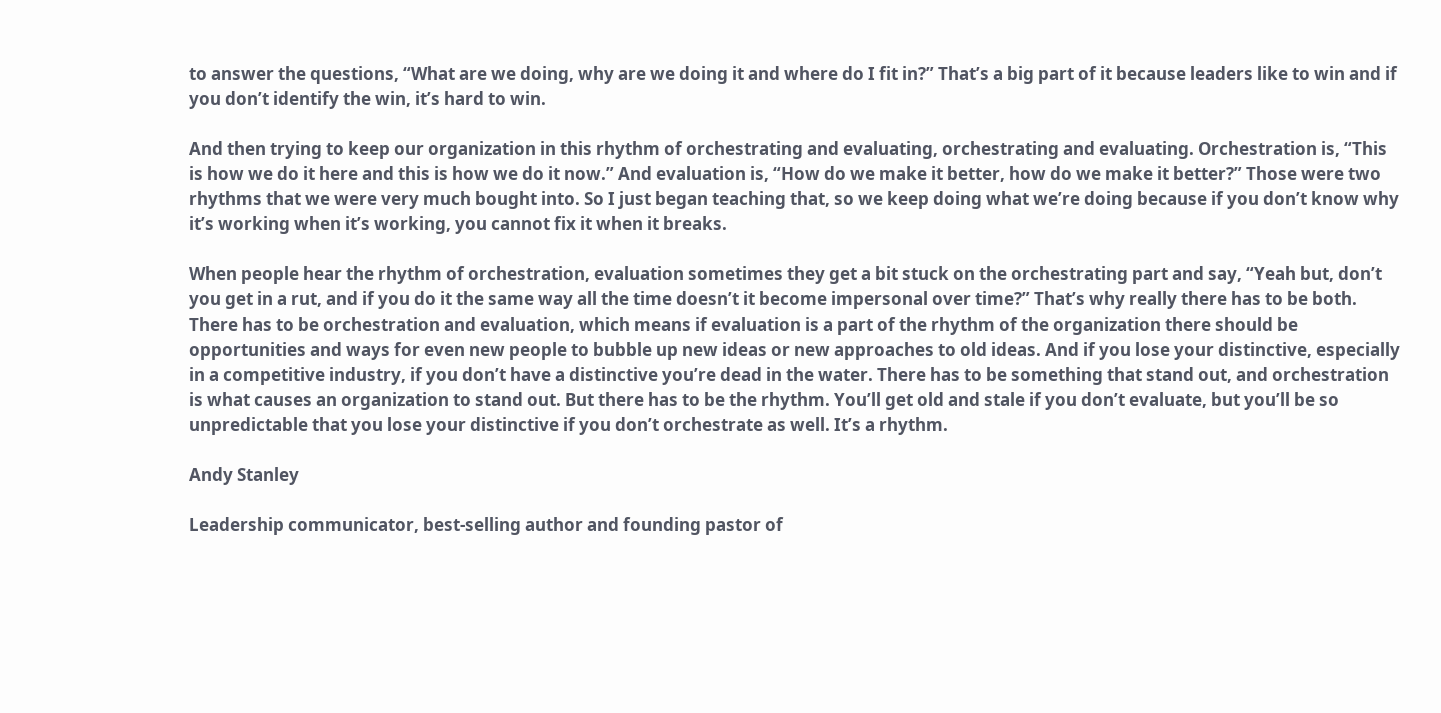to answer the questions, “What are we doing, why are we doing it and where do I fit in?” That’s a big part of it because leaders like to win and if you don’t identify the win, it’s hard to win.

And then trying to keep our organization in this rhythm of orchestrating and evaluating, orchestrating and evaluating. Orchestration is, “This is how we do it here and this is how we do it now.” And evaluation is, “How do we make it better, how do we make it better?” Those were two rhythms that we were very much bought into. So I just began teaching that, so we keep doing what we’re doing because if you don’t know why it’s working when it’s working, you cannot fix it when it breaks.

When people hear the rhythm of orchestration, evaluation sometimes they get a bit stuck on the orchestrating part and say, “Yeah but, don’t you get in a rut, and if you do it the same way all the time doesn’t it become impersonal over time?” That’s why really there has to be both. There has to be orchestration and evaluation, which means if evaluation is a part of the rhythm of the organization there should be opportunities and ways for even new people to bubble up new ideas or new approaches to old ideas. And if you lose your distinctive, especially in a competitive industry, if you don’t have a distinctive you’re dead in the water. There has to be something that stand out, and orchestration is what causes an organization to stand out. But there has to be the rhythm. You’ll get old and stale if you don’t evaluate, but you’ll be so unpredictable that you lose your distinctive if you don’t orchestrate as well. It’s a rhythm.

Andy Stanley

Leadership communicator, best-selling author and founding pastor of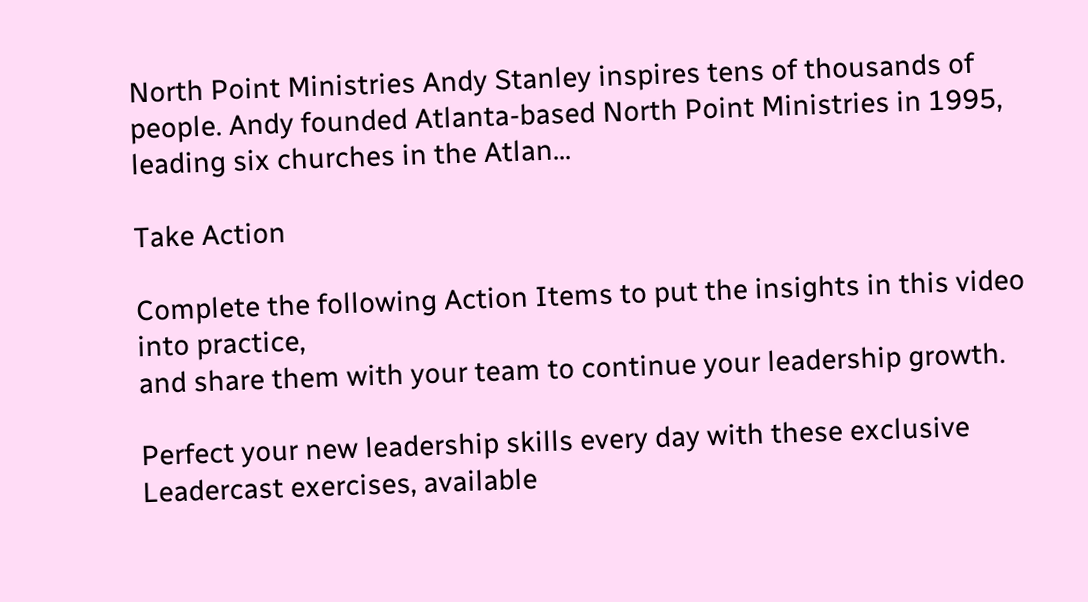North Point Ministries Andy Stanley inspires tens of thousands of people. Andy founded Atlanta-based North Point Ministries in 1995, leading six churches in the Atlan...

Take Action

Complete the following Action Items to put the insights in this video into practice,
and share them with your team to continue your leadership growth.

Perfect your new leadership skills every day with these exclusive Leadercast exercises, available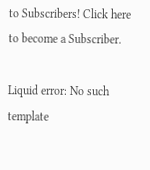to Subscribers! Click here to become a Subscriber.

Liquid error: No such template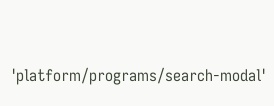'platform/programs/search-modal'